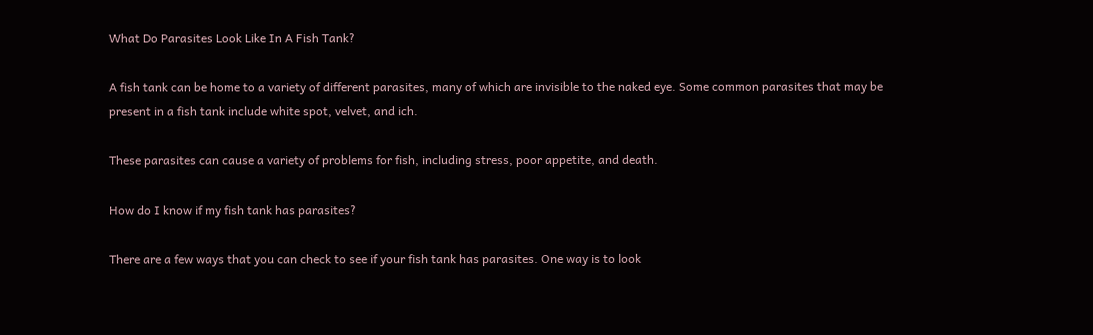What Do Parasites Look Like In A Fish Tank?

A fish tank can be home to a variety of different parasites, many of which are invisible to the naked eye. Some common parasites that may be present in a fish tank include white spot, velvet, and ich.

These parasites can cause a variety of problems for fish, including stress, poor appetite, and death.

How do I know if my fish tank has parasites?

There are a few ways that you can check to see if your fish tank has parasites. One way is to look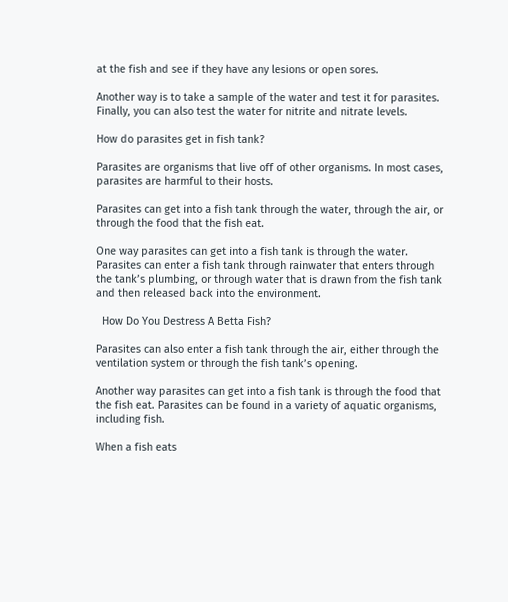at the fish and see if they have any lesions or open sores.

Another way is to take a sample of the water and test it for parasites. Finally, you can also test the water for nitrite and nitrate levels.

How do parasites get in fish tank?

Parasites are organisms that live off of other organisms. In most cases, parasites are harmful to their hosts.

Parasites can get into a fish tank through the water, through the air, or through the food that the fish eat.

One way parasites can get into a fish tank is through the water. Parasites can enter a fish tank through rainwater that enters through the tank’s plumbing, or through water that is drawn from the fish tank and then released back into the environment.

  How Do You Destress A Betta Fish?

Parasites can also enter a fish tank through the air, either through the ventilation system or through the fish tank’s opening.

Another way parasites can get into a fish tank is through the food that the fish eat. Parasites can be found in a variety of aquatic organisms, including fish.

When a fish eats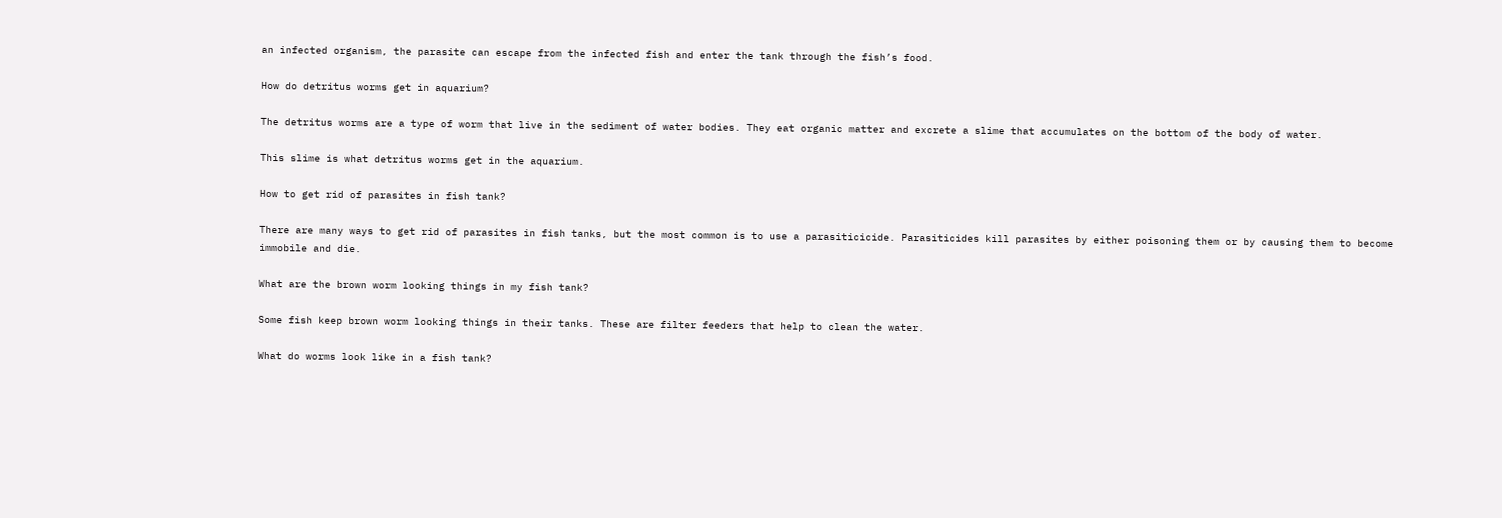an infected organism, the parasite can escape from the infected fish and enter the tank through the fish’s food.

How do detritus worms get in aquarium?

The detritus worms are a type of worm that live in the sediment of water bodies. They eat organic matter and excrete a slime that accumulates on the bottom of the body of water.

This slime is what detritus worms get in the aquarium.

How to get rid of parasites in fish tank?

There are many ways to get rid of parasites in fish tanks, but the most common is to use a parasiticicide. Parasiticides kill parasites by either poisoning them or by causing them to become immobile and die.

What are the brown worm looking things in my fish tank?

Some fish keep brown worm looking things in their tanks. These are filter feeders that help to clean the water.

What do worms look like in a fish tank?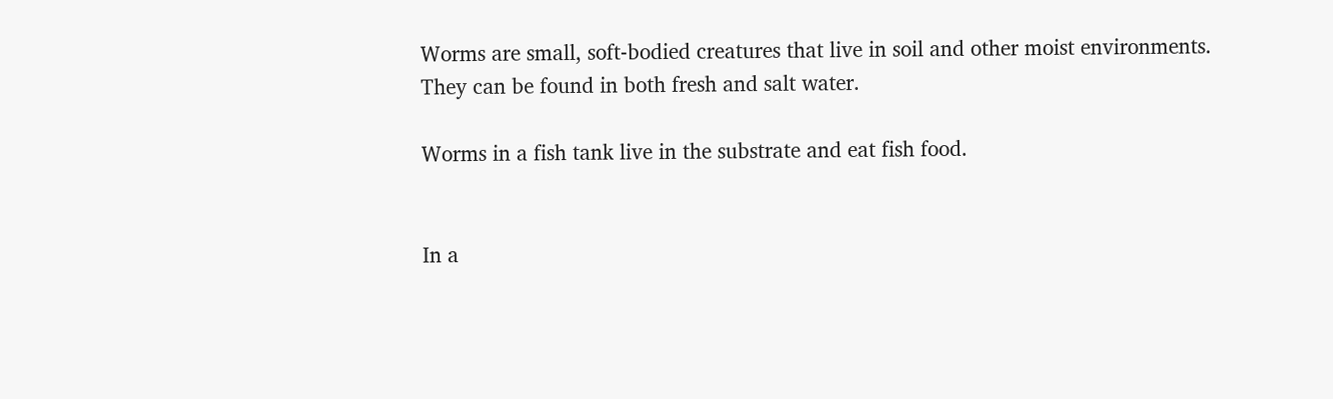Worms are small, soft-bodied creatures that live in soil and other moist environments. They can be found in both fresh and salt water.

Worms in a fish tank live in the substrate and eat fish food.


In a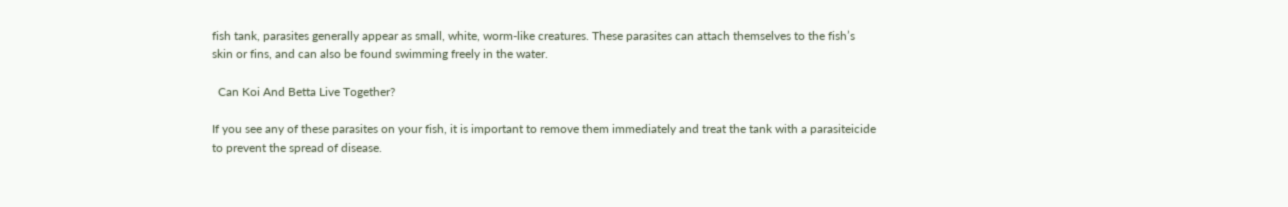fish tank, parasites generally appear as small, white, worm-like creatures. These parasites can attach themselves to the fish’s skin or fins, and can also be found swimming freely in the water.

  Can Koi And Betta Live Together?

If you see any of these parasites on your fish, it is important to remove them immediately and treat the tank with a parasiteicide to prevent the spread of disease.